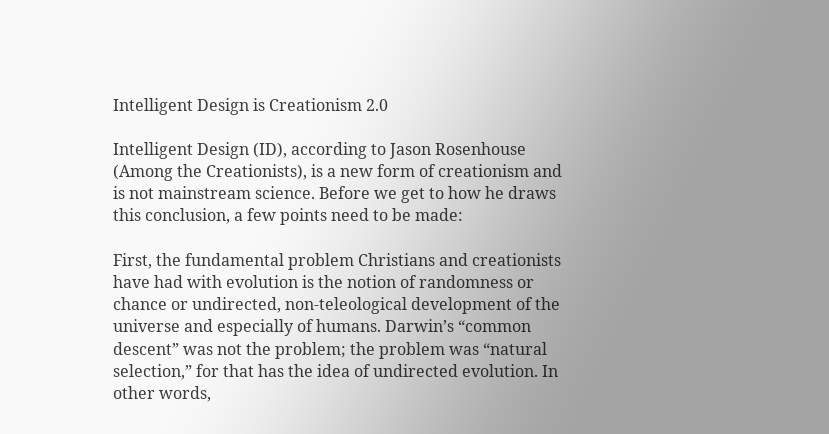Intelligent Design is Creationism 2.0

Intelligent Design (ID), according to Jason Rosenhouse (Among the Creationists), is a new form of creationism and is not mainstream science. Before we get to how he draws this conclusion, a few points need to be made:

First, the fundamental problem Christians and creationists have had with evolution is the notion of randomness or chance or undirected, non-teleological development of the universe and especially of humans. Darwin’s “common descent” was not the problem; the problem was “natural selection,” for that has the idea of undirected evolution. In other words,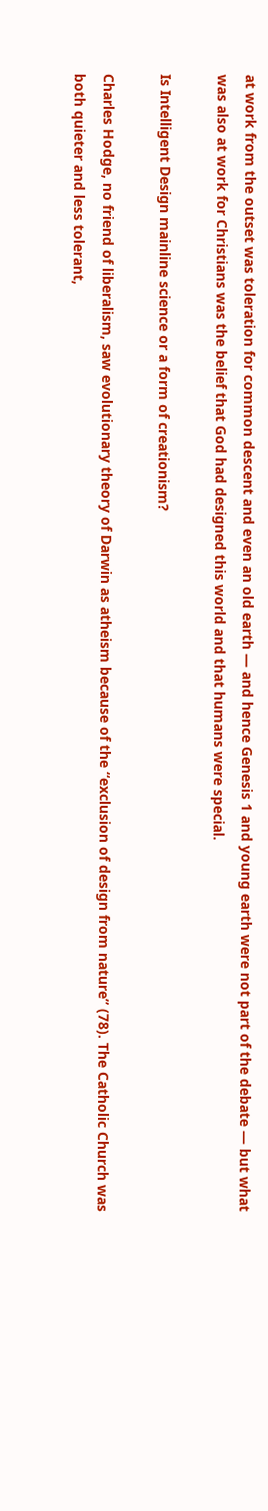at work from the outset was toleration for common descent and even an old earth — and hence Genesis 1 and young earth were not part of the debate — but what was also at work for Christians was the belief that God had designed this world and that humans were special.

Is Intelligent Design mainline science or a form of creationism?

Charles Hodge, no friend of liberalism, saw evolutionary theory of Darwin as atheism because of the “exclusion of design from nature” (78). The Catholic Church was both quieter and less tolerant,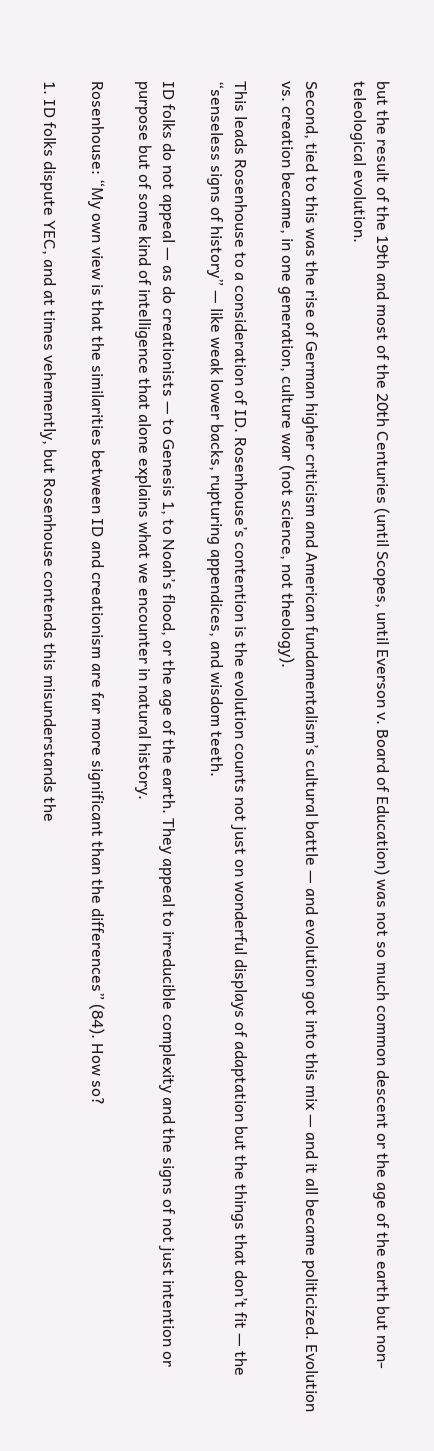but the result of the 19th and most of the 20th Centuries (until Scopes, until Everson v. Board of Education) was not so much common descent or the age of the earth but non-teleological evolution.

Second, tied to this was the rise of German higher criticism and American fundamentalism’s cultural battle — and evolution got into this mix — and it all became politicized. Evolution vs. creation became, in one generation, culture war (not science, not theology).

This leads Rosenhouse to a consideration of ID. Rosenhouse’s contention is the evolution counts not just on wonderful displays of adaptation but the things that don’t fit — the “senseless signs of history” — like weak lower backs, rupturing appendices, and wisdom teeth.

ID folks do not appeal — as do creationists — to Genesis 1, to Noah’s flood, or the age of the earth. They appeal to irreducible complexity and the signs of not just intention or purpose but of some kind of intelligence that alone explains what we encounter in natural history.

Rosenhouse: “My own view is that the similarities between ID and creationism are far more significant than the differences” (84). How so?

1. ID folks dispute YEC, and at times vehemently, but Rosenhouse contends this misunderstands the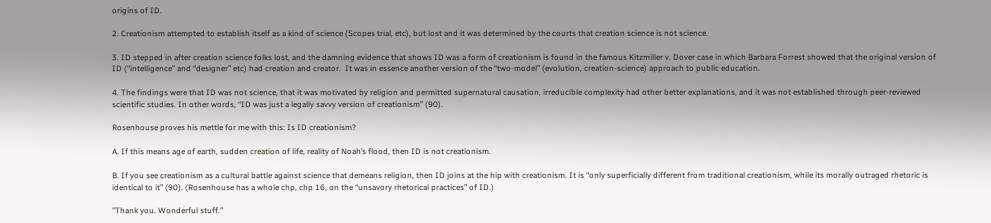origins of ID.

2. Creationism attempted to establish itself as a kind of science (Scopes trial, etc), but lost and it was determined by the courts that creation science is not science.

3. ID stepped in after creation science folks lost, and the damning evidence that shows ID was a form of creationism is found in the famous Kitzmiller v. Dover case in which Barbara Forrest showed that the original version of ID (“intelligence” and “designer” etc) had creation and creator.  It was in essence another version of the “two-model” (evolution, creation-science) approach to public education.

4. The findings were that ID was not science, that it was motivated by religion and permitted supernatural causation, irreducible complexity had other better explanations, and it was not established through peer-reviewed scientific studies. In other words, “ID was just a legally savvy version of creationism” (90).

Rosenhouse proves his mettle for me with this: Is ID creationism?

A. If this means age of earth, sudden creation of life, reality of Noah’s flood, then ID is not creationism.

B. If you see creationism as a cultural battle against science that demeans religion, then ID joins at the hip with creationism. It is “only superficially different from traditional creationism, while its morally outraged rhetoric is identical to it” (90). (Rosenhouse has a whole chp, chp 16, on the “unsavory rhetorical practices” of ID.)

"Thank you. Wonderful stuff."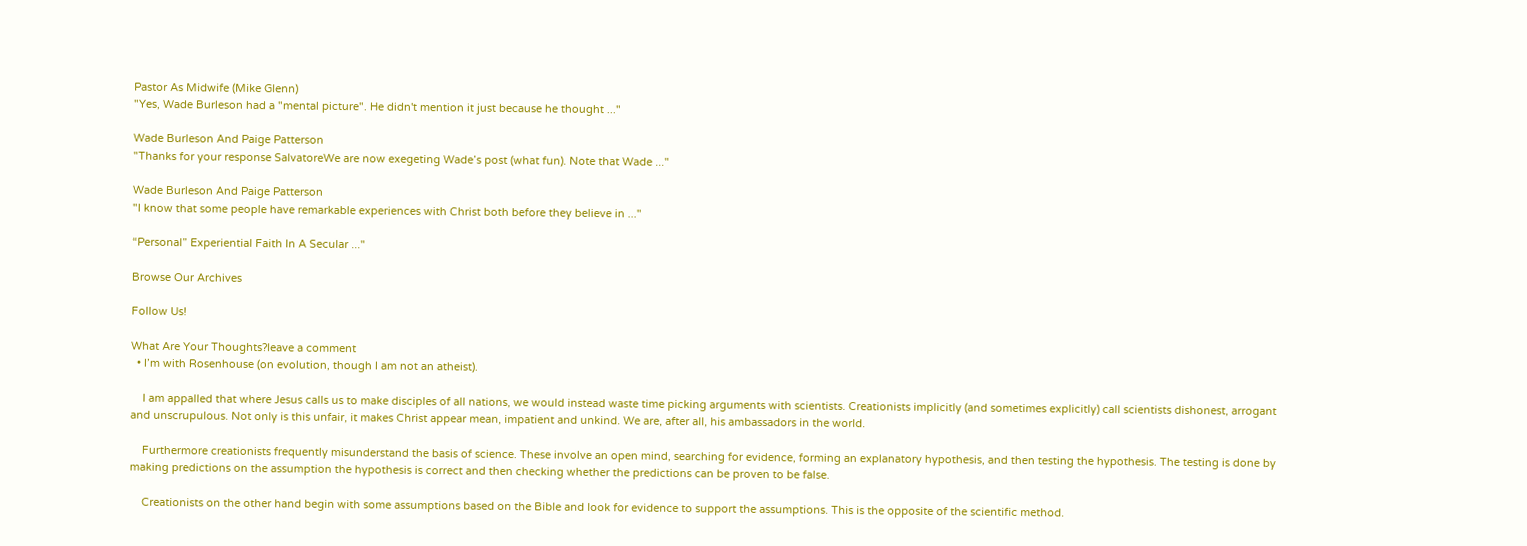Pastor As Midwife (Mike Glenn)
"Yes, Wade Burleson had a "mental picture". He didn't mention it just because he thought ..."

Wade Burleson And Paige Patterson
"Thanks for your response SalvatoreWe are now exegeting Wade’s post (what fun). Note that Wade ..."

Wade Burleson And Paige Patterson
"I know that some people have remarkable experiences with Christ both before they believe in ..."

“Personal” Experiential Faith In A Secular ..."

Browse Our Archives

Follow Us!

What Are Your Thoughts?leave a comment
  • I’m with Rosenhouse (on evolution, though I am not an atheist).

    I am appalled that where Jesus calls us to make disciples of all nations, we would instead waste time picking arguments with scientists. Creationists implicitly (and sometimes explicitly) call scientists dishonest, arrogant and unscrupulous. Not only is this unfair, it makes Christ appear mean, impatient and unkind. We are, after all, his ambassadors in the world.

    Furthermore creationists frequently misunderstand the basis of science. These involve an open mind, searching for evidence, forming an explanatory hypothesis, and then testing the hypothesis. The testing is done by making predictions on the assumption the hypothesis is correct and then checking whether the predictions can be proven to be false.

    Creationists on the other hand begin with some assumptions based on the Bible and look for evidence to support the assumptions. This is the opposite of the scientific method.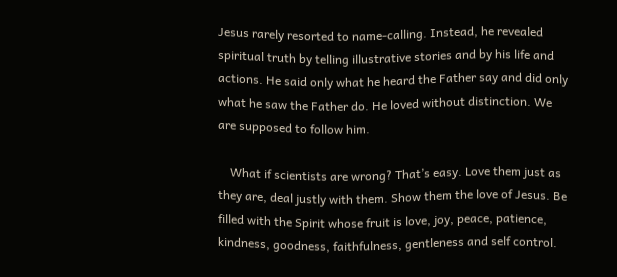Jesus rarely resorted to name-calling. Instead, he revealed spiritual truth by telling illustrative stories and by his life and actions. He said only what he heard the Father say and did only what he saw the Father do. He loved without distinction. We are supposed to follow him.

    What if scientists are wrong? That’s easy. Love them just as they are, deal justly with them. Show them the love of Jesus. Be filled with the Spirit whose fruit is love, joy, peace, patience, kindness, goodness, faithfulness, gentleness and self control.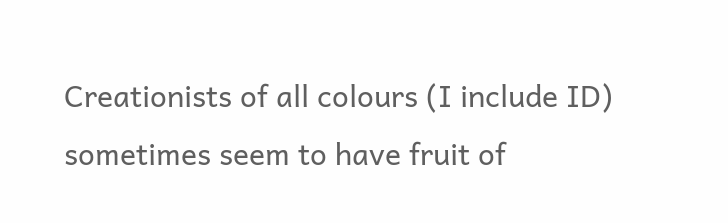Creationists of all colours (I include ID) sometimes seem to have fruit of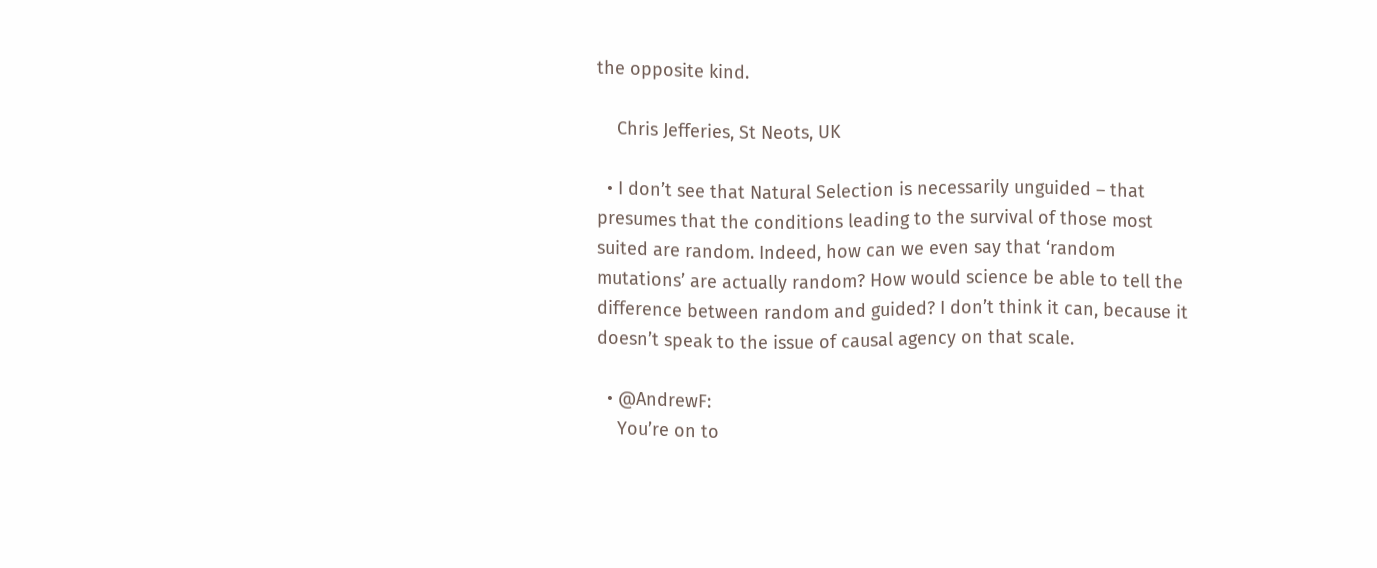the opposite kind.

    Chris Jefferies, St Neots, UK

  • I don’t see that Natural Selection is necessarily unguided – that presumes that the conditions leading to the survival of those most suited are random. Indeed, how can we even say that ‘random mutations’ are actually random? How would science be able to tell the difference between random and guided? I don’t think it can, because it doesn’t speak to the issue of causal agency on that scale.

  • @AndrewF:
    You’re on to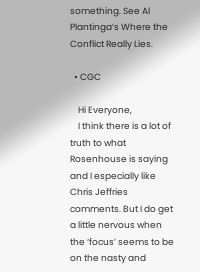something. See Al Plantinga’s Where the Conflict Really Lies.

  • CGC

    Hi Everyone,
    I think there is a lot of truth to what Rosenhouse is saying and I especially like Chris Jeffries comments. But I do get a little nervous when the ‘focus’ seems to be on the nasty and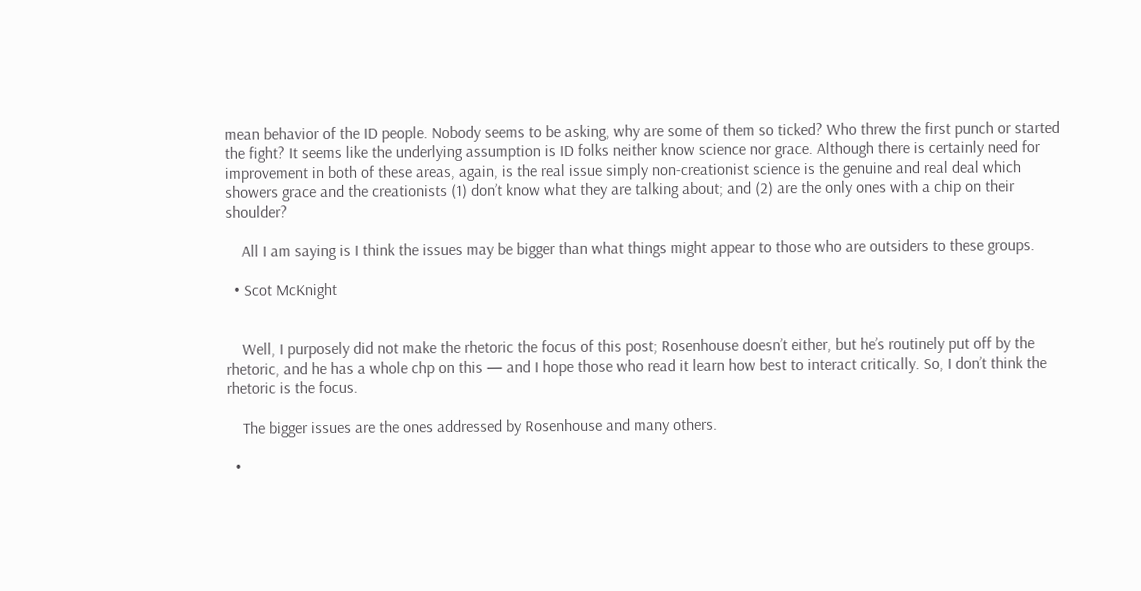mean behavior of the ID people. Nobody seems to be asking, why are some of them so ticked? Who threw the first punch or started the fight? It seems like the underlying assumption is ID folks neither know science nor grace. Although there is certainly need for improvement in both of these areas, again, is the real issue simply non-creationist science is the genuine and real deal which showers grace and the creationists (1) don’t know what they are talking about; and (2) are the only ones with a chip on their shoulder?

    All I am saying is I think the issues may be bigger than what things might appear to those who are outsiders to these groups.

  • Scot McKnight


    Well, I purposely did not make the rhetoric the focus of this post; Rosenhouse doesn’t either, but he’s routinely put off by the rhetoric, and he has a whole chp on this — and I hope those who read it learn how best to interact critically. So, I don’t think the rhetoric is the focus.

    The bigger issues are the ones addressed by Rosenhouse and many others.

  •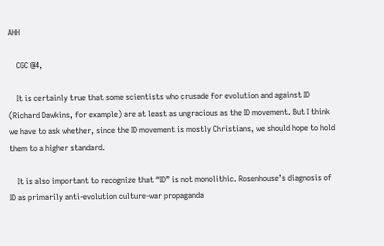AHH

    CGC @4,

    It is certainly true that some scientists who crusade for evolution and against ID (Richard Dawkins, for example) are at least as ungracious as the ID movement. But I think we have to ask whether, since the ID movement is mostly Christians, we should hope to hold them to a higher standard.

    It is also important to recognize that “ID” is not monolithic. Rosenhouse’s diagnosis of ID as primarily anti-evolution culture-war propaganda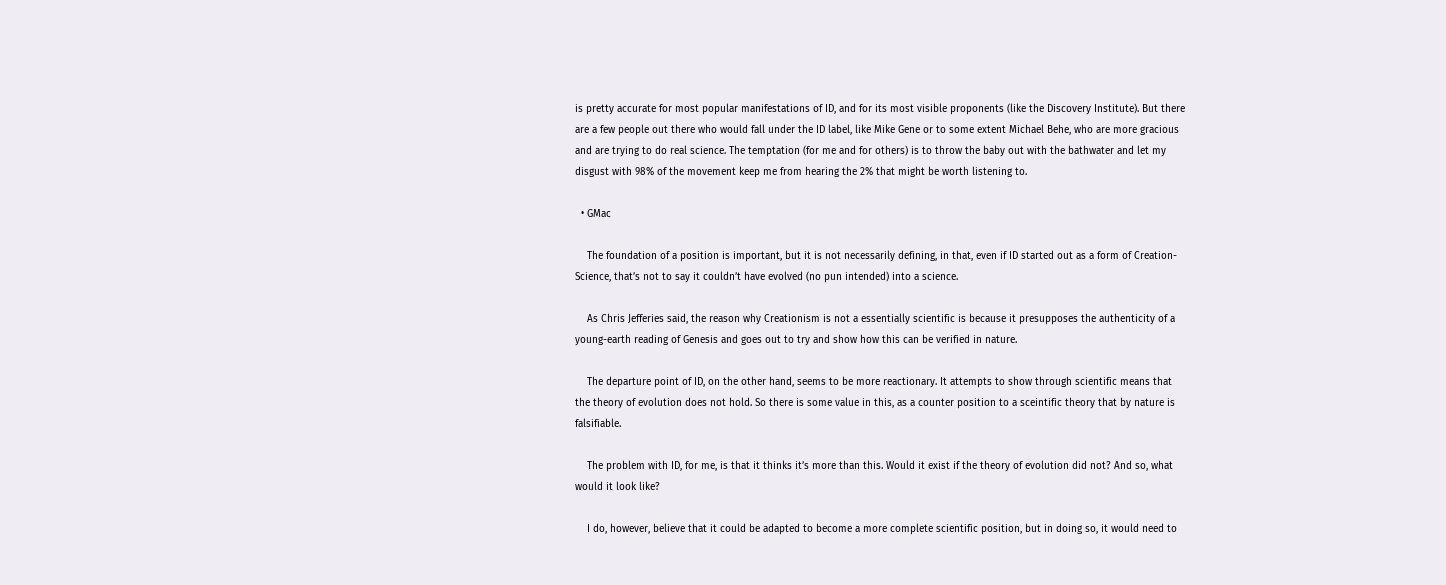is pretty accurate for most popular manifestations of ID, and for its most visible proponents (like the Discovery Institute). But there are a few people out there who would fall under the ID label, like Mike Gene or to some extent Michael Behe, who are more gracious and are trying to do real science. The temptation (for me and for others) is to throw the baby out with the bathwater and let my disgust with 98% of the movement keep me from hearing the 2% that might be worth listening to.

  • GMac

    The foundation of a position is important, but it is not necessarily defining, in that, even if ID started out as a form of Creation-Science, that’s not to say it couldn’t have evolved (no pun intended) into a science.

    As Chris Jefferies said, the reason why Creationism is not a essentially scientific is because it presupposes the authenticity of a young-earth reading of Genesis and goes out to try and show how this can be verified in nature.

    The departure point of ID, on the other hand, seems to be more reactionary. It attempts to show through scientific means that the theory of evolution does not hold. So there is some value in this, as a counter position to a sceintific theory that by nature is falsifiable.

    The problem with ID, for me, is that it thinks it’s more than this. Would it exist if the theory of evolution did not? And so, what would it look like?

    I do, however, believe that it could be adapted to become a more complete scientific position, but in doing so, it would need to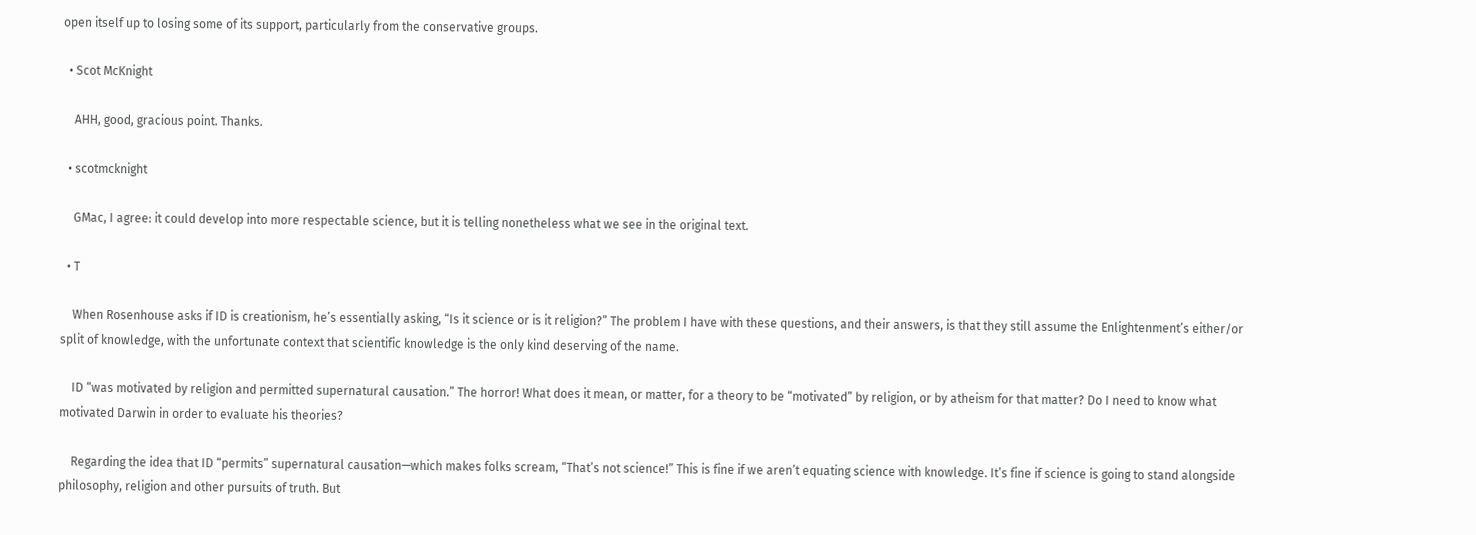open itself up to losing some of its support, particularly from the conservative groups.

  • Scot McKnight

    AHH, good, gracious point. Thanks.

  • scotmcknight

    GMac, I agree: it could develop into more respectable science, but it is telling nonetheless what we see in the original text.

  • T

    When Rosenhouse asks if ID is creationism, he’s essentially asking, “Is it science or is it religion?” The problem I have with these questions, and their answers, is that they still assume the Enlightenment’s either/or split of knowledge, with the unfortunate context that scientific knowledge is the only kind deserving of the name.

    ID “was motivated by religion and permitted supernatural causation.” The horror! What does it mean, or matter, for a theory to be “motivated” by religion, or by atheism for that matter? Do I need to know what motivated Darwin in order to evaluate his theories?

    Regarding the idea that ID “permits” supernatural causation—which makes folks scream, “That’s not science!” This is fine if we aren’t equating science with knowledge. It’s fine if science is going to stand alongside philosophy, religion and other pursuits of truth. But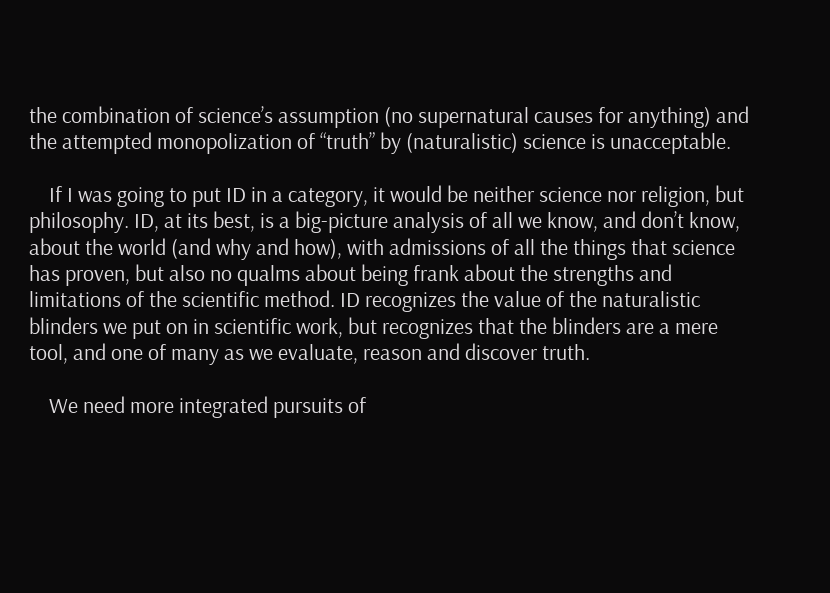the combination of science’s assumption (no supernatural causes for anything) and the attempted monopolization of “truth” by (naturalistic) science is unacceptable.

    If I was going to put ID in a category, it would be neither science nor religion, but philosophy. ID, at its best, is a big-picture analysis of all we know, and don’t know, about the world (and why and how), with admissions of all the things that science has proven, but also no qualms about being frank about the strengths and limitations of the scientific method. ID recognizes the value of the naturalistic blinders we put on in scientific work, but recognizes that the blinders are a mere tool, and one of many as we evaluate, reason and discover truth.

    We need more integrated pursuits of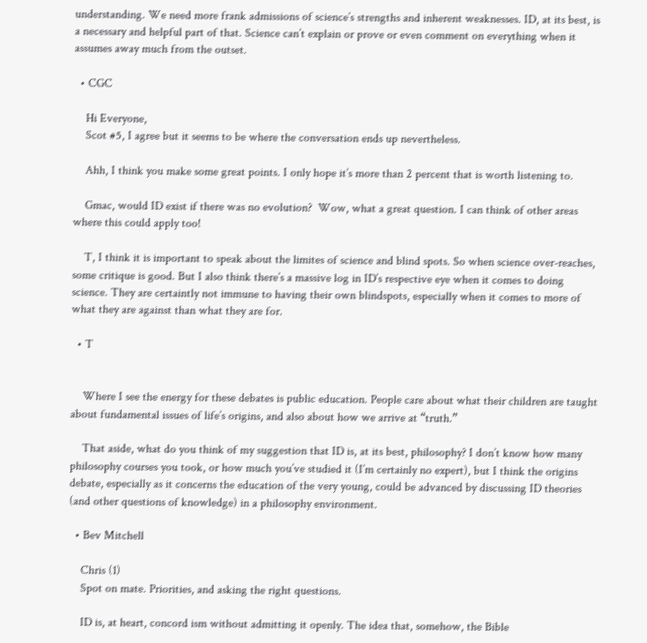understanding. We need more frank admissions of science’s strengths and inherent weaknesses. ID, at its best, is a necessary and helpful part of that. Science can’t explain or prove or even comment on everything when it assumes away much from the outset.

  • CGC

    Hi Everyone,
    Scot #5, I agree but it seems to be where the conversation ends up nevertheless.

    Ahh, I think you make some great points. I only hope it’s more than 2 percent that is worth listening to.

    Gmac, would ID exist if there was no evolution?  Wow, what a great question. I can think of other areas where this could apply too!

    T, I think it is important to speak about the limites of science and blind spots. So when science over-reaches, some critique is good. But I also think there’s a massive log in ID’s respective eye when it comes to doing science. They are certaintly not immune to having their own blindspots, especially when it comes to more of what they are against than what they are for.

  • T


    Where I see the energy for these debates is public education. People care about what their children are taught about fundamental issues of life’s origins, and also about how we arrive at “truth.”

    That aside, what do you think of my suggestion that ID is, at its best, philosophy? I don’t know how many philosophy courses you took, or how much you’ve studied it (I’m certainly no expert), but I think the origins debate, especially as it concerns the education of the very young, could be advanced by discussing ID theories (and other questions of knowledge) in a philosophy environment.

  • Bev Mitchell

    Chris (1)
    Spot on mate. Priorities, and asking the right questions.

    ID is, at heart, concord ism without admitting it openly. The idea that, somehow, the Bible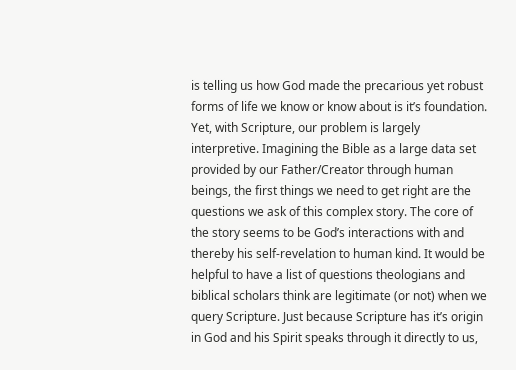is telling us how God made the precarious yet robust forms of life we know or know about is it’s foundation. Yet, with Scripture, our problem is largely interpretive. Imagining the Bible as a large data set provided by our Father/Creator through human beings, the first things we need to get right are the questions we ask of this complex story. The core of the story seems to be God’s interactions with and thereby his self-revelation to human kind. It would be helpful to have a list of questions theologians and biblical scholars think are legitimate (or not) when we query Scripture. Just because Scripture has it’s origin in God and his Spirit speaks through it directly to us,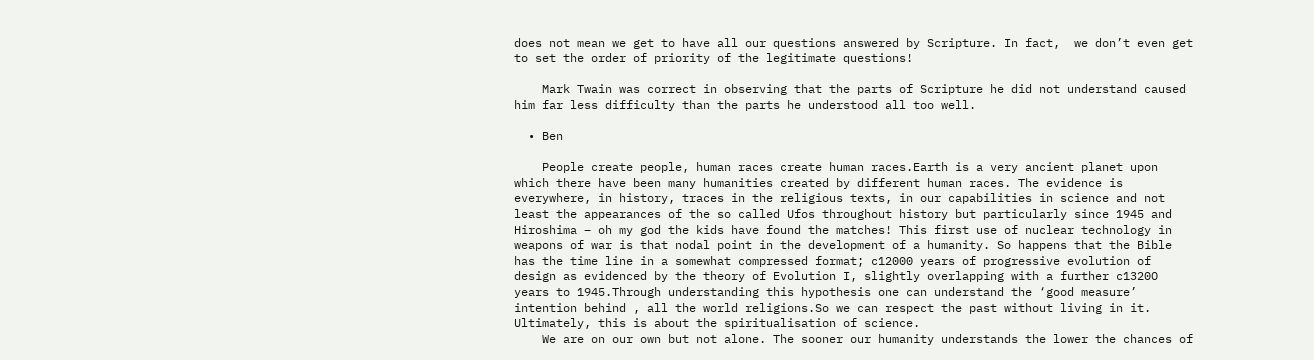does not mean we get to have all our questions answered by Scripture. In fact,  we don’t even get to set the order of priority of the legitimate questions!

    Mark Twain was correct in observing that the parts of Scripture he did not understand caused him far less difficulty than the parts he understood all too well.

  • Ben

    People create people, human races create human races.Earth is a very ancient planet upon which there have been many humanities created by different human races. The evidence is everywhere, in history, traces in the religious texts, in our capabilities in science and not least the appearances of the so called Ufos throughout history but particularly since 1945 and Hiroshima – oh my god the kids have found the matches! This first use of nuclear technology in weapons of war is that nodal point in the development of a humanity. So happens that the Bible has the time line in a somewhat compressed format; c12000 years of progressive evolution of design as evidenced by the theory of Evolution I, slightly overlapping with a further c1320O years to 1945.Through understanding this hypothesis one can understand the ‘good measure’ intention behind , all the world religions.So we can respect the past without living in it. Ultimately, this is about the spiritualisation of science.
    We are on our own but not alone. The sooner our humanity understands the lower the chances of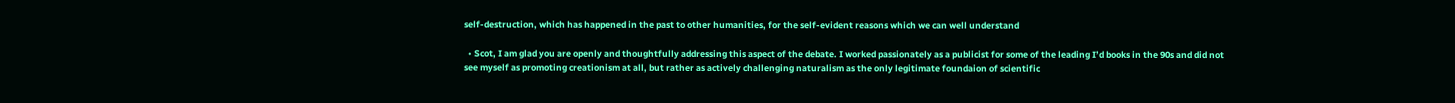self-destruction, which has happened in the past to other humanities, for the self-evident reasons which we can well understand

  • Scot, I am glad you are openly and thoughtfully addressing this aspect of the debate. I worked passionately as a publicist for some of the leading I’d books in the 90s and did not see myself as promoting creationism at all, but rather as actively challenging naturalism as the only legitimate foundaion of scientific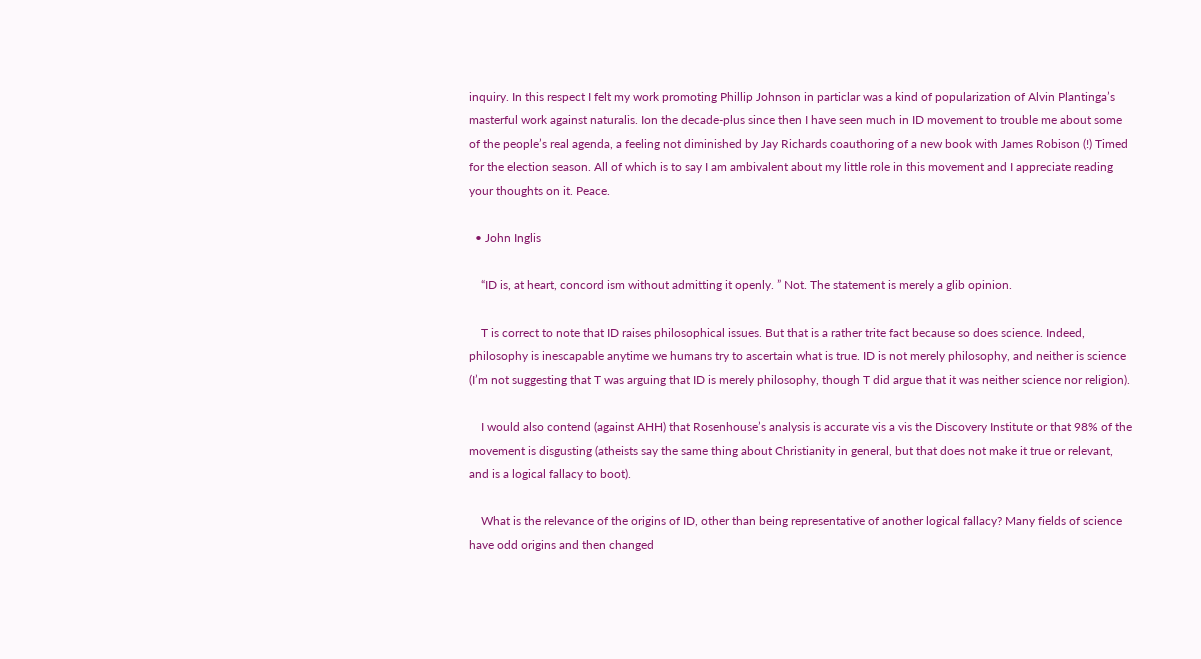inquiry. In this respect I felt my work promoting Phillip Johnson in particlar was a kind of popularization of Alvin Plantinga’s masterful work against naturalis. Ion the decade-plus since then I have seen much in ID movement to trouble me about some of the people’s real agenda, a feeling not diminished by Jay Richards coauthoring of a new book with James Robison (!) Timed for the election season. All of which is to say I am ambivalent about my little role in this movement and I appreciate reading your thoughts on it. Peace.

  • John Inglis

    “ID is, at heart, concord ism without admitting it openly. ” Not. The statement is merely a glib opinion.

    T is correct to note that ID raises philosophical issues. But that is a rather trite fact because so does science. Indeed, philosophy is inescapable anytime we humans try to ascertain what is true. ID is not merely philosophy, and neither is science (I’m not suggesting that T was arguing that ID is merely philosophy, though T did argue that it was neither science nor religion).

    I would also contend (against AHH) that Rosenhouse’s analysis is accurate vis a vis the Discovery Institute or that 98% of the movement is disgusting (atheists say the same thing about Christianity in general, but that does not make it true or relevant, and is a logical fallacy to boot).

    What is the relevance of the origins of ID, other than being representative of another logical fallacy? Many fields of science have odd origins and then changed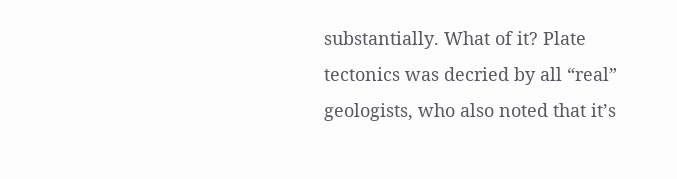substantially. What of it? Plate tectonics was decried by all “real” geologists, who also noted that it’s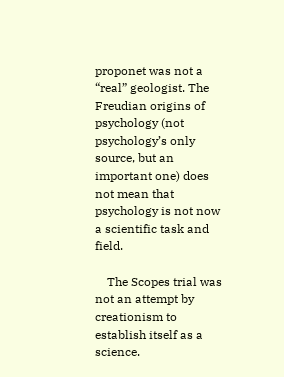proponet was not a “real” geologist. The Freudian origins of psychology (not psychology’s only source, but an important one) does not mean that psychology is not now a scientific task and field.

    The Scopes trial was not an attempt by creationism to establish itself as a science.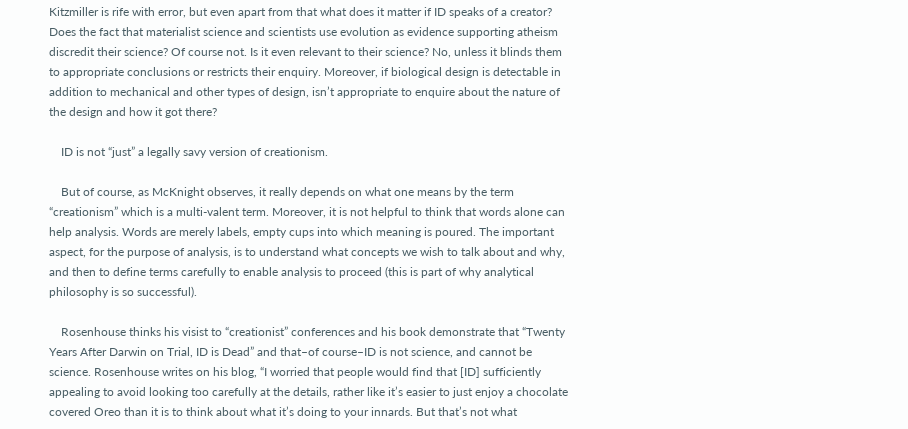Kitzmiller is rife with error, but even apart from that what does it matter if ID speaks of a creator? Does the fact that materialist science and scientists use evolution as evidence supporting atheism discredit their science? Of course not. Is it even relevant to their science? No, unless it blinds them to appropriate conclusions or restricts their enquiry. Moreover, if biological design is detectable in addition to mechanical and other types of design, isn’t appropriate to enquire about the nature of the design and how it got there?

    ID is not “just” a legally savy version of creationism.

    But of course, as McKnight observes, it really depends on what one means by the term “creationism” which is a multi-valent term. Moreover, it is not helpful to think that words alone can help analysis. Words are merely labels, empty cups into which meaning is poured. The important aspect, for the purpose of analysis, is to understand what concepts we wish to talk about and why, and then to define terms carefully to enable analysis to proceed (this is part of why analytical philosophy is so successful).

    Rosenhouse thinks his visist to “creationist” conferences and his book demonstrate that “Twenty Years After Darwin on Trial, ID is Dead” and that–of course–ID is not science, and cannot be science. Rosenhouse writes on his blog, “I worried that people would find that [ID] sufficiently appealing to avoid looking too carefully at the details, rather like it’s easier to just enjoy a chocolate covered Oreo than it is to think about what it’s doing to your innards. But that’s not what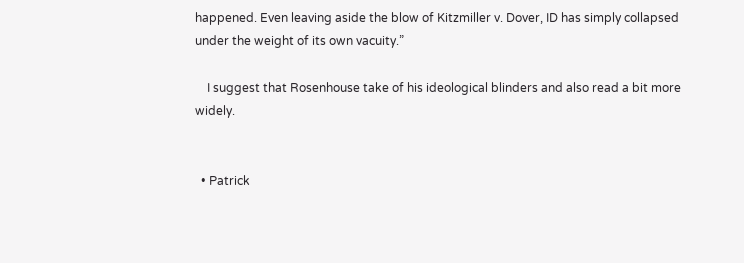happened. Even leaving aside the blow of Kitzmiller v. Dover, ID has simply collapsed under the weight of its own vacuity.”

    I suggest that Rosenhouse take of his ideological blinders and also read a bit more widely.


  • Patrick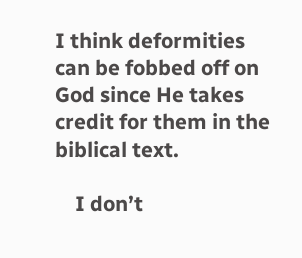I think deformities can be fobbed off on God since He takes credit for them in the biblical text.

    I don’t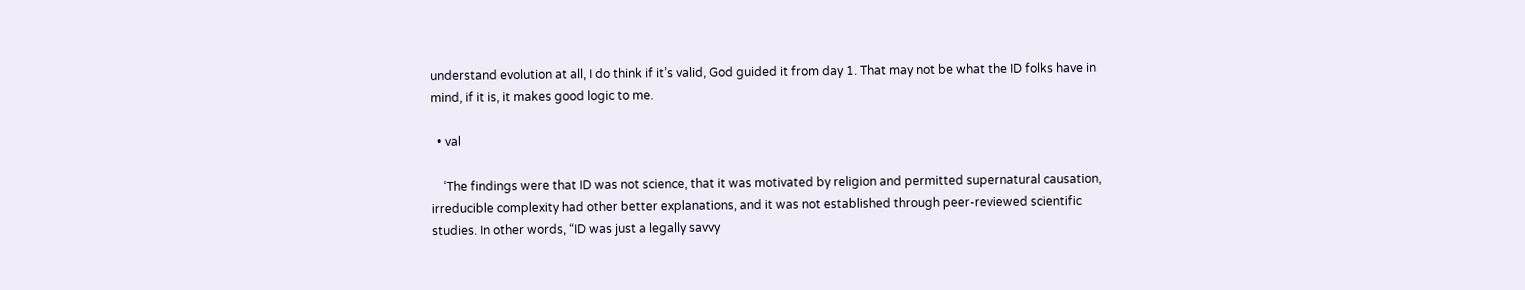understand evolution at all, I do think if it’s valid, God guided it from day 1. That may not be what the ID folks have in mind, if it is, it makes good logic to me.

  • val

    ‘The findings were that ID was not science, that it was motivated by religion and permitted supernatural causation, irreducible complexity had other better explanations, and it was not established through peer-reviewed scientific studies. In other words, “ID was just a legally savvy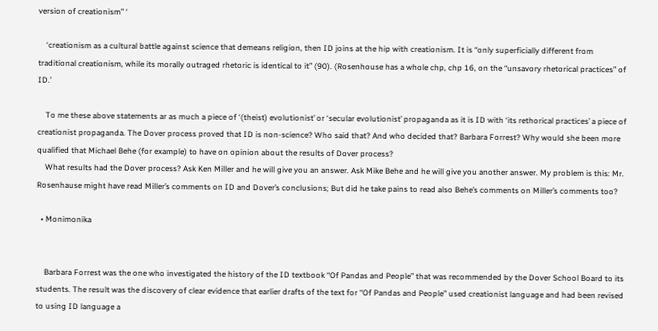version of creationism” ‘

    ‘creationism as a cultural battle against science that demeans religion, then ID joins at the hip with creationism. It is “only superficially different from traditional creationism, while its morally outraged rhetoric is identical to it” (90). (Rosenhouse has a whole chp, chp 16, on the “unsavory rhetorical practices” of ID.’

    To me these above statements ar as much a piece of ‘(theist) evolutionist’ or ‘secular evolutionist’ propaganda as it is ID with ‘its rethorical practices’ a piece of creationist propaganda. The Dover process proved that ID is non-science? Who said that? And who decided that? Barbara Forrest? Why would she been more qualified that Michael Behe (for example) to have on opinion about the results of Dover process?
    What results had the Dover process? Ask Ken Miller and he will give you an answer. Ask Mike Behe and he will give you another answer. My problem is this: Mr. Rosenhause might have read Miller’s comments on ID and Dover’s conclusions; But did he take pains to read also Behe’s comments on Miller’s comments too?

  • Monimonika


    Barbara Forrest was the one who investigated the history of the ID textbook “Of Pandas and People” that was recommended by the Dover School Board to its students. The result was the discovery of clear evidence that earlier drafts of the text for “Of Pandas and People” used creationist language and had been revised to using ID language a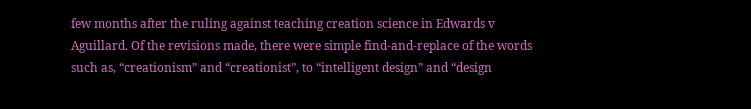few months after the ruling against teaching creation science in Edwards v Aguillard. Of the revisions made, there were simple find-and-replace of the words such as, “creationism” and “creationist”, to “intelligent design” and “design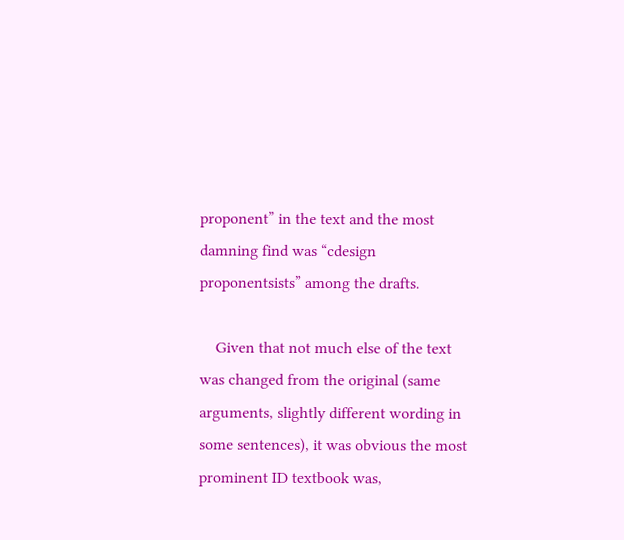proponent” in the text and the most damning find was “cdesign proponentsists” among the drafts.

    Given that not much else of the text was changed from the original (same arguments, slightly different wording in some sentences), it was obvious the most prominent ID textbook was,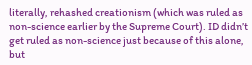literally, rehashed creationism (which was ruled as non-science earlier by the Supreme Court). ID didn’t get ruled as non-science just because of this alone, but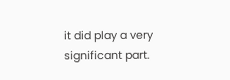it did play a very significant part.